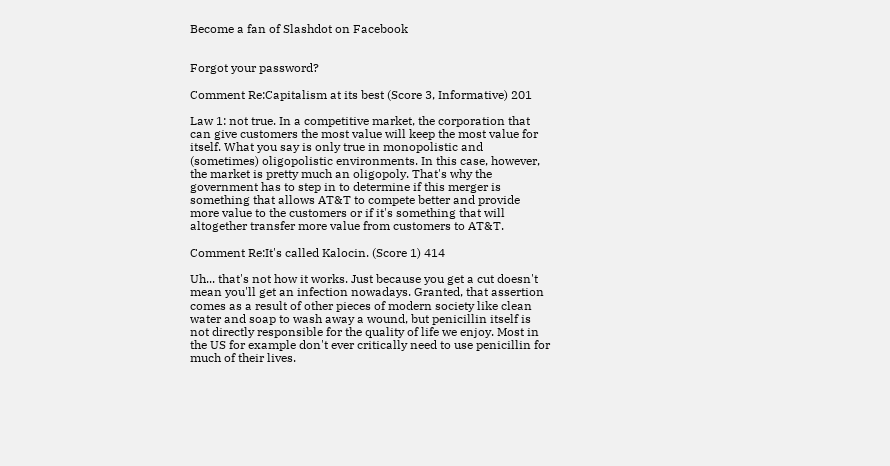Become a fan of Slashdot on Facebook


Forgot your password?

Comment Re:Capitalism at its best (Score 3, Informative) 201

Law 1: not true. In a competitive market, the corporation that can give customers the most value will keep the most value for itself. What you say is only true in monopolistic and (sometimes) oligopolistic environments. In this case, however, the market is pretty much an oligopoly. That's why the government has to step in to determine if this merger is something that allows AT&T to compete better and provide more value to the customers or if it's something that will altogether transfer more value from customers to AT&T.

Comment Re:It's called Kalocin. (Score 1) 414

Uh... that's not how it works. Just because you get a cut doesn't mean you'll get an infection nowadays. Granted, that assertion comes as a result of other pieces of modern society like clean water and soap to wash away a wound, but penicillin itself is not directly responsible for the quality of life we enjoy. Most in the US for example don't ever critically need to use penicillin for much of their lives.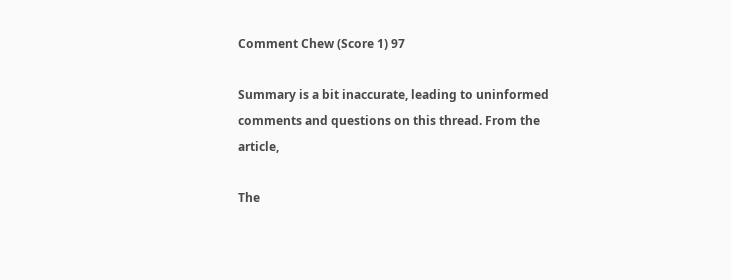Comment Chew (Score 1) 97

Summary is a bit inaccurate, leading to uninformed comments and questions on this thread. From the article,

The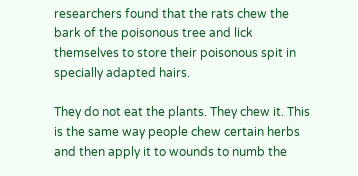researchers found that the rats chew the bark of the poisonous tree and lick themselves to store their poisonous spit in specially adapted hairs.

They do not eat the plants. They chew it. This is the same way people chew certain herbs and then apply it to wounds to numb the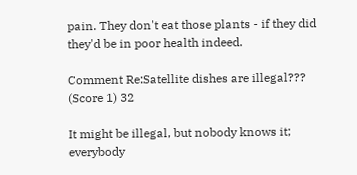pain. They don't eat those plants - if they did they'd be in poor health indeed.

Comment Re:Satellite dishes are illegal??? (Score 1) 32

It might be illegal, but nobody knows it; everybody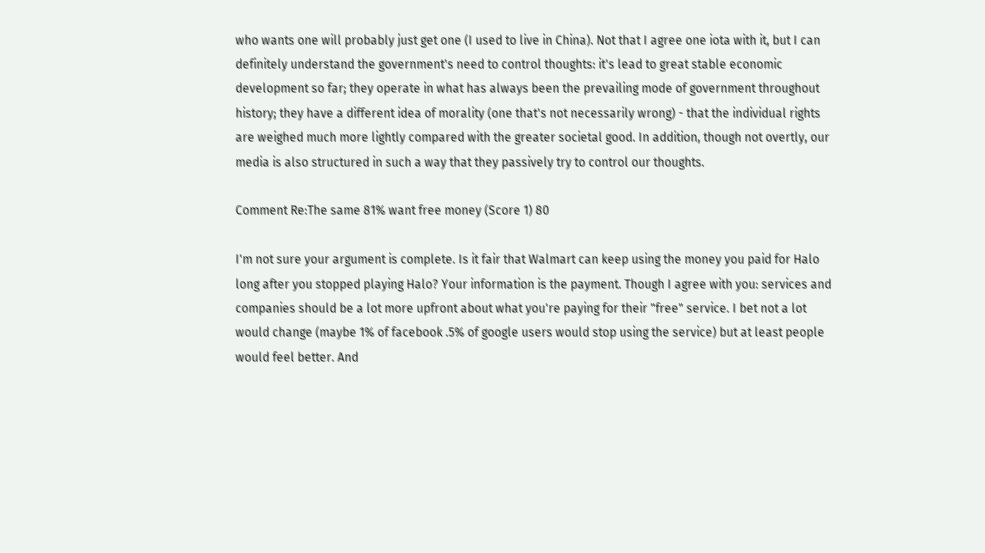who wants one will probably just get one (I used to live in China). Not that I agree one iota with it, but I can definitely understand the government's need to control thoughts: it's lead to great stable economic development so far; they operate in what has always been the prevailing mode of government throughout history; they have a different idea of morality (one that's not necessarily wrong) - that the individual rights are weighed much more lightly compared with the greater societal good. In addition, though not overtly, our media is also structured in such a way that they passively try to control our thoughts.

Comment Re:The same 81% want free money (Score 1) 80

I'm not sure your argument is complete. Is it fair that Walmart can keep using the money you paid for Halo long after you stopped playing Halo? Your information is the payment. Though I agree with you: services and companies should be a lot more upfront about what you're paying for their "free" service. I bet not a lot would change (maybe 1% of facebook .5% of google users would stop using the service) but at least people would feel better. And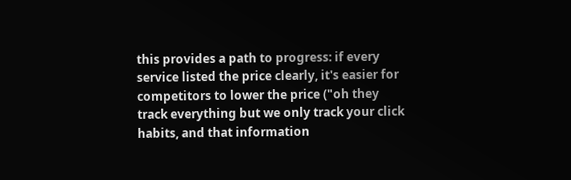this provides a path to progress: if every service listed the price clearly, it's easier for competitors to lower the price ("oh they track everything but we only track your click habits, and that information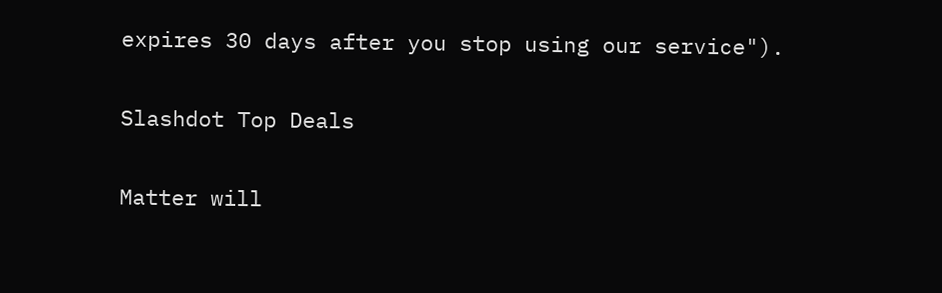expires 30 days after you stop using our service").

Slashdot Top Deals

Matter will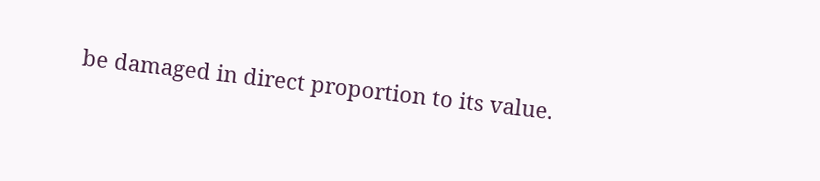be damaged in direct proportion to its value.